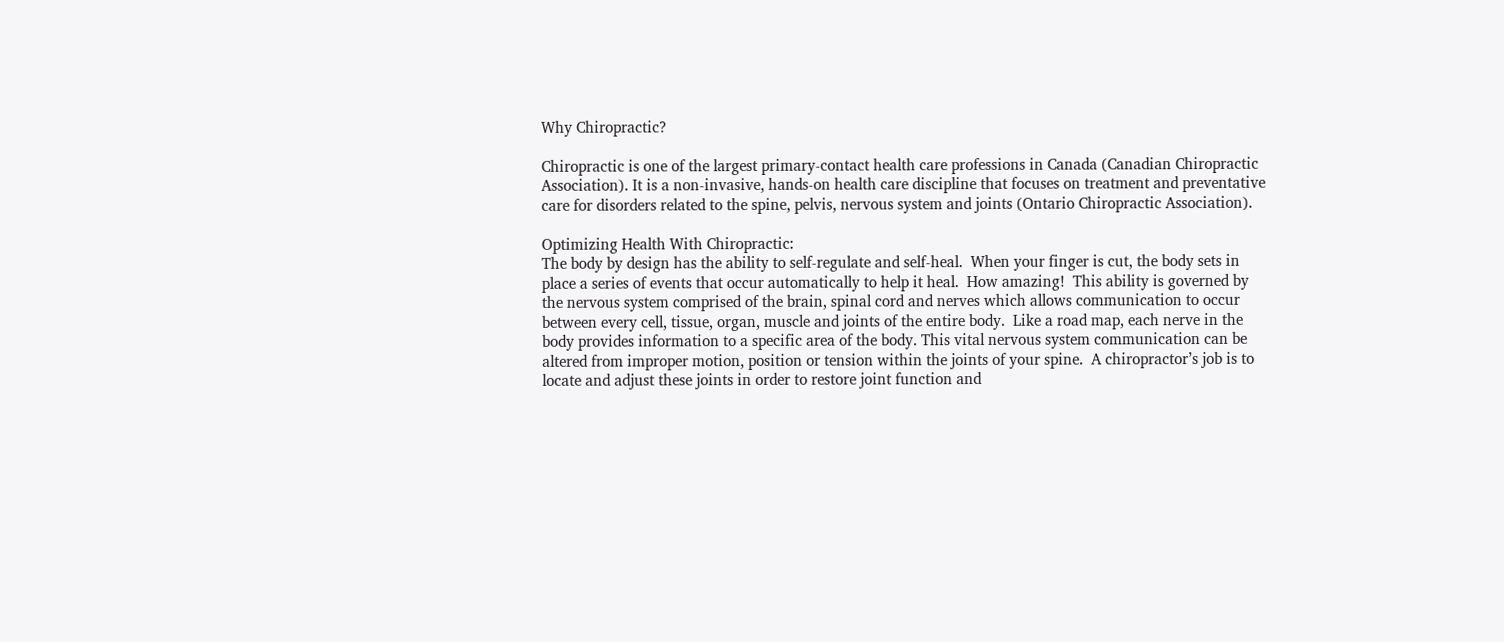Why Chiropractic?

Chiropractic is one of the largest primary-contact health care professions in Canada (Canadian Chiropractic Association). It is a non-invasive, hands-on health care discipline that focuses on treatment and preventative care for disorders related to the spine, pelvis, nervous system and joints (Ontario Chiropractic Association).

Optimizing Health With Chiropractic:
The body by design has the ability to self-regulate and self-heal.  When your finger is cut, the body sets in place a series of events that occur automatically to help it heal.  How amazing!  This ability is governed by the nervous system comprised of the brain, spinal cord and nerves which allows communication to occur between every cell, tissue, organ, muscle and joints of the entire body.  Like a road map, each nerve in the body provides information to a specific area of the body. This vital nervous system communication can be altered from improper motion, position or tension within the joints of your spine.  A chiropractor’s job is to locate and adjust these joints in order to restore joint function and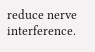reduce nerve interference.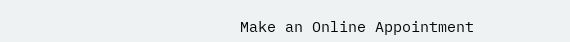Make an Online Appointment